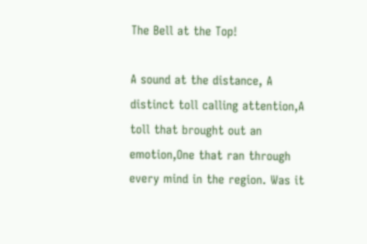The Bell at the Top!

A sound at the distance, A distinct toll calling attention,A toll that brought out an emotion,One that ran through every mind in the region. Was it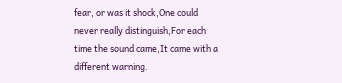fear, or was it shock,One could never really distinguish,For each time the sound came,It came with a different warning.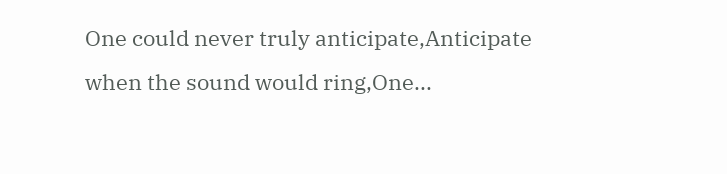One could never truly anticipate,Anticipate when the sound would ring,One...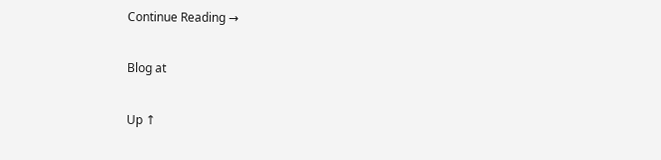Continue Reading →

Blog at

Up ↑